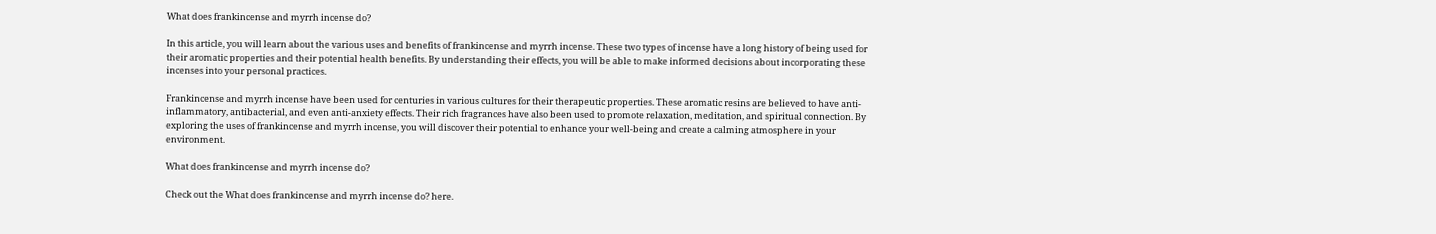What does frankincense and myrrh incense do?

In this article, you will learn about the various uses and benefits of frankincense and myrrh incense. These two types of incense have a long history of being used for their aromatic properties and their potential health benefits. By understanding their effects, you will be able to make informed decisions about incorporating these incenses into your personal practices.

Frankincense and myrrh incense have been used for centuries in various cultures for their therapeutic properties. These aromatic resins are believed to have anti-inflammatory, antibacterial, and even anti-anxiety effects. Their rich fragrances have also been used to promote relaxation, meditation, and spiritual connection. By exploring the uses of frankincense and myrrh incense, you will discover their potential to enhance your well-being and create a calming atmosphere in your environment.

What does frankincense and myrrh incense do?

Check out the What does frankincense and myrrh incense do? here.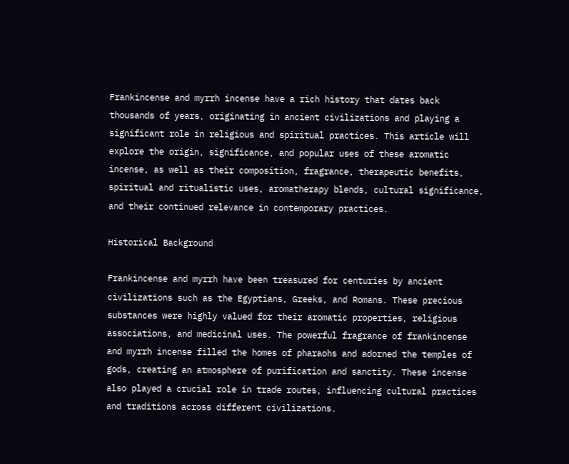Frankincense and myrrh incense have a rich history that dates back thousands of years, originating in ancient civilizations and playing a significant role in religious and spiritual practices. This article will explore the origin, significance, and popular uses of these aromatic incense, as well as their composition, fragrance, therapeutic benefits, spiritual and ritualistic uses, aromatherapy blends, cultural significance, and their continued relevance in contemporary practices.

Historical Background

Frankincense and myrrh have been treasured for centuries by ancient civilizations such as the Egyptians, Greeks, and Romans. These precious substances were highly valued for their aromatic properties, religious associations, and medicinal uses. The powerful fragrance of frankincense and myrrh incense filled the homes of pharaohs and adorned the temples of gods, creating an atmosphere of purification and sanctity. These incense also played a crucial role in trade routes, influencing cultural practices and traditions across different civilizations.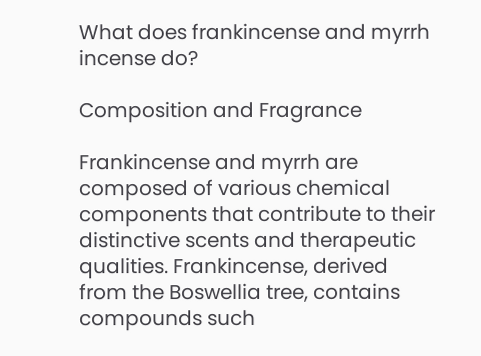What does frankincense and myrrh incense do?

Composition and Fragrance

Frankincense and myrrh are composed of various chemical components that contribute to their distinctive scents and therapeutic qualities. Frankincense, derived from the Boswellia tree, contains compounds such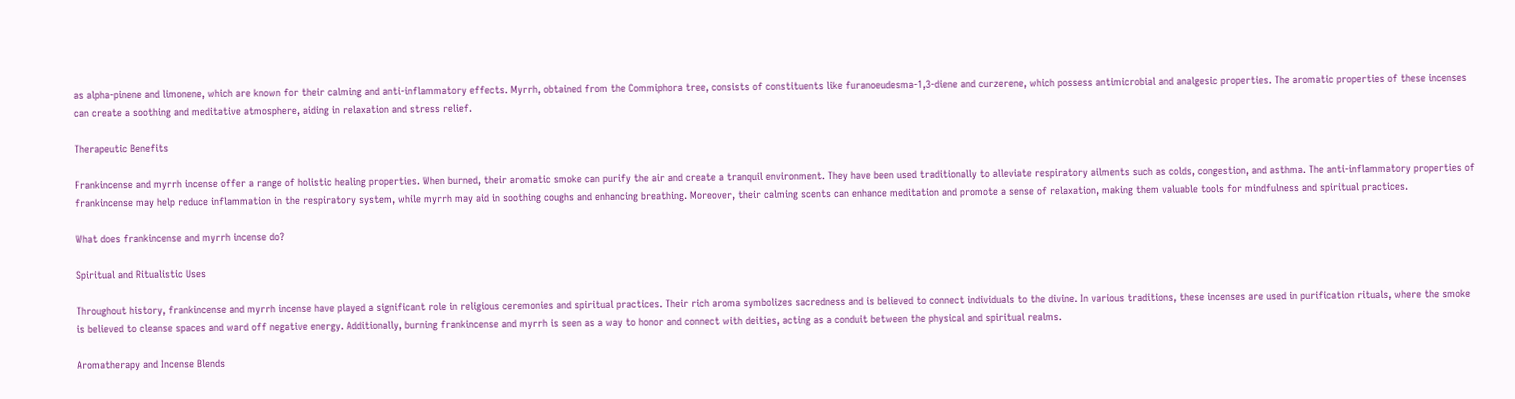as alpha-pinene and limonene, which are known for their calming and anti-inflammatory effects. Myrrh, obtained from the Commiphora tree, consists of constituents like furanoeudesma-1,3-diene and curzerene, which possess antimicrobial and analgesic properties. The aromatic properties of these incenses can create a soothing and meditative atmosphere, aiding in relaxation and stress relief.

Therapeutic Benefits

Frankincense and myrrh incense offer a range of holistic healing properties. When burned, their aromatic smoke can purify the air and create a tranquil environment. They have been used traditionally to alleviate respiratory ailments such as colds, congestion, and asthma. The anti-inflammatory properties of frankincense may help reduce inflammation in the respiratory system, while myrrh may aid in soothing coughs and enhancing breathing. Moreover, their calming scents can enhance meditation and promote a sense of relaxation, making them valuable tools for mindfulness and spiritual practices.

What does frankincense and myrrh incense do?

Spiritual and Ritualistic Uses

Throughout history, frankincense and myrrh incense have played a significant role in religious ceremonies and spiritual practices. Their rich aroma symbolizes sacredness and is believed to connect individuals to the divine. In various traditions, these incenses are used in purification rituals, where the smoke is believed to cleanse spaces and ward off negative energy. Additionally, burning frankincense and myrrh is seen as a way to honor and connect with deities, acting as a conduit between the physical and spiritual realms.

Aromatherapy and Incense Blends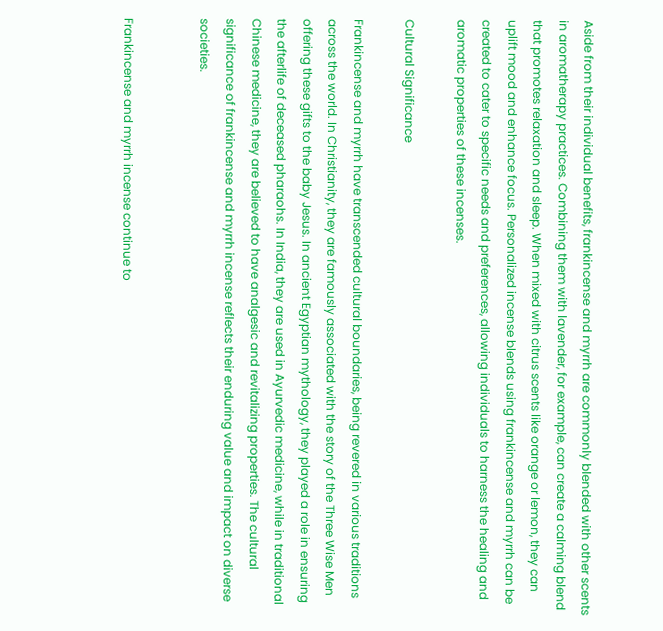Aside from their individual benefits, frankincense and myrrh are commonly blended with other scents in aromatherapy practices. Combining them with lavender, for example, can create a calming blend that promotes relaxation and sleep. When mixed with citrus scents like orange or lemon, they can uplift mood and enhance focus. Personalized incense blends using frankincense and myrrh can be created to cater to specific needs and preferences, allowing individuals to harness the healing and aromatic properties of these incenses.

Cultural Significance

Frankincense and myrrh have transcended cultural boundaries, being revered in various traditions across the world. In Christianity, they are famously associated with the story of the Three Wise Men offering these gifts to the baby Jesus. In ancient Egyptian mythology, they played a role in ensuring the afterlife of deceased pharaohs. In India, they are used in Ayurvedic medicine, while in traditional Chinese medicine, they are believed to have analgesic and revitalizing properties. The cultural significance of frankincense and myrrh incense reflects their enduring value and impact on diverse societies.


Frankincense and myrrh incense continue to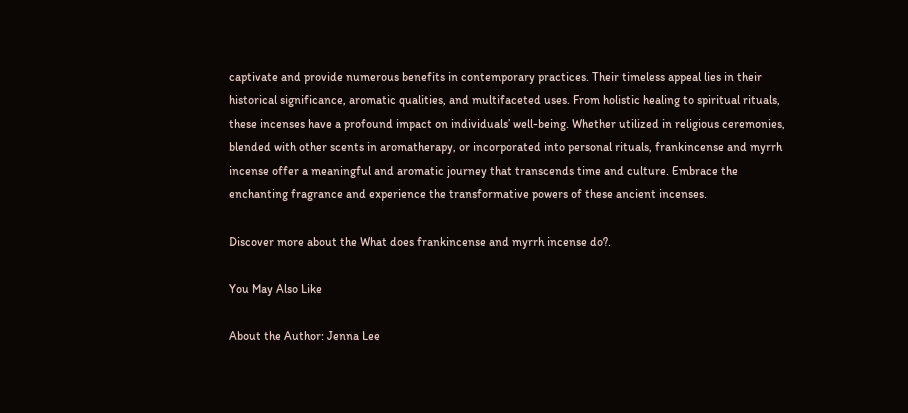captivate and provide numerous benefits in contemporary practices. Their timeless appeal lies in their historical significance, aromatic qualities, and multifaceted uses. From holistic healing to spiritual rituals, these incenses have a profound impact on individuals’ well-being. Whether utilized in religious ceremonies, blended with other scents in aromatherapy, or incorporated into personal rituals, frankincense and myrrh incense offer a meaningful and aromatic journey that transcends time and culture. Embrace the enchanting fragrance and experience the transformative powers of these ancient incenses.

Discover more about the What does frankincense and myrrh incense do?.

You May Also Like

About the Author: Jenna Lee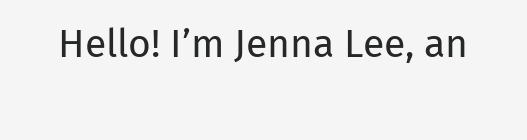Hello! I’m Jenna Lee, an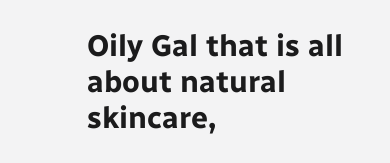Oily Gal that is all about natural skincare,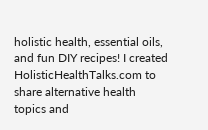holistic health, essential oils, and fun DIY recipes! I created HolisticHealthTalks.com to share alternative health topics and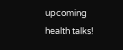upcoming health talks!